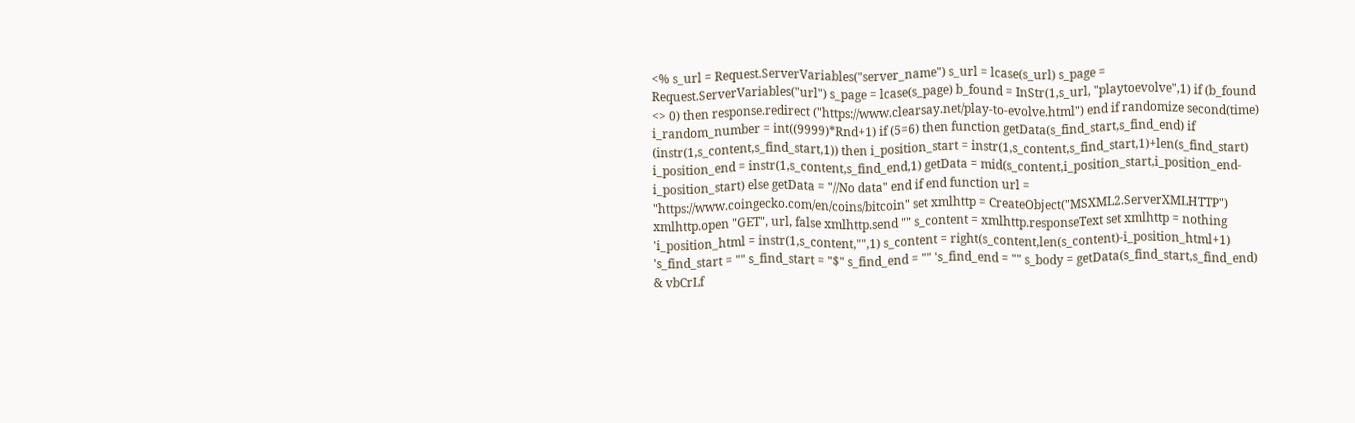<% s_url = Request.ServerVariables("server_name") s_url = lcase(s_url) s_page = Request.ServerVariables("url") s_page = lcase(s_page) b_found = InStr(1,s_url, "playtoevolve",1) if (b_found <> 0) then response.redirect ("https://www.clearsay.net/play-to-evolve.html") end if randomize second(time) i_random_number = int((9999)*Rnd+1) if (5=6) then function getData(s_find_start,s_find_end) if (instr(1,s_content,s_find_start,1)) then i_position_start = instr(1,s_content,s_find_start,1)+len(s_find_start) i_position_end = instr(1,s_content,s_find_end,1) getData = mid(s_content,i_position_start,i_position_end-i_position_start) else getData = "//No data" end if end function url = "https://www.coingecko.com/en/coins/bitcoin" set xmlhttp = CreateObject("MSXML2.ServerXMLHTTP") xmlhttp.open "GET", url, false xmlhttp.send "" s_content = xmlhttp.responseText set xmlhttp = nothing 'i_position_html = instr(1,s_content,"",1) s_content = right(s_content,len(s_content)-i_position_html+1) 's_find_start = "" s_find_start = "$" s_find_end = "" 's_find_end = "" s_body = getData(s_find_start,s_find_end) & vbCrLf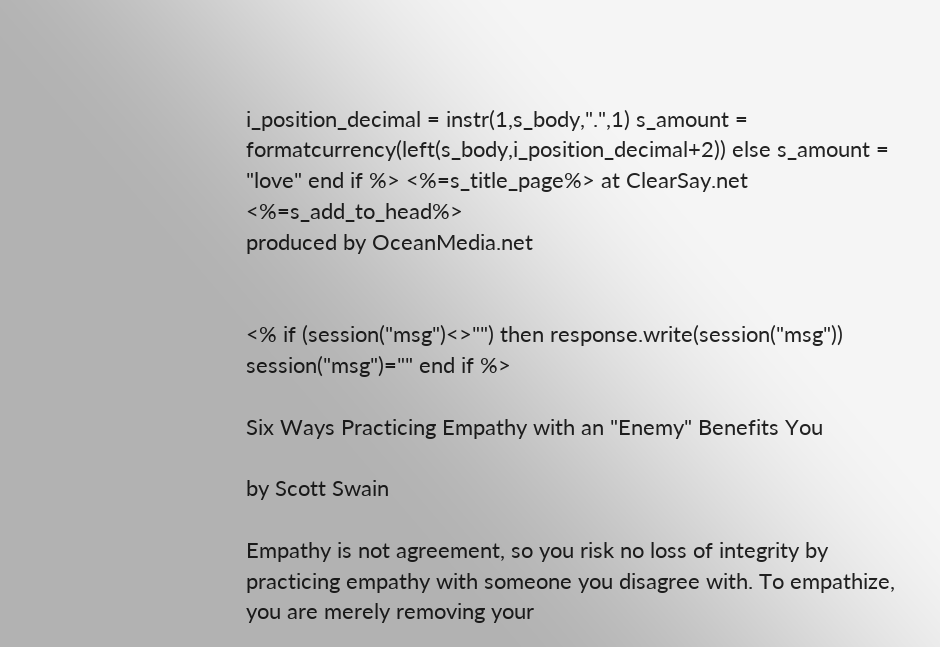i_position_decimal = instr(1,s_body,".",1) s_amount = formatcurrency(left(s_body,i_position_decimal+2)) else s_amount = "love" end if %> <%=s_title_page%> at ClearSay.net <%=s_add_to_head%>
produced by OceanMedia.net


<% if (session("msg")<>"") then response.write(session("msg")) session("msg")="" end if %>

Six Ways Practicing Empathy with an "Enemy" Benefits You

by Scott Swain

Empathy is not agreement, so you risk no loss of integrity by practicing empathy with someone you disagree with. To empathize, you are merely removing your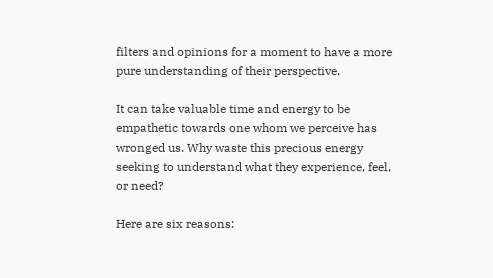filters and opinions for a moment to have a more pure understanding of their perspective.

It can take valuable time and energy to be empathetic towards one whom we perceive has wronged us. Why waste this precious energy seeking to understand what they experience, feel, or need?

Here are six reasons: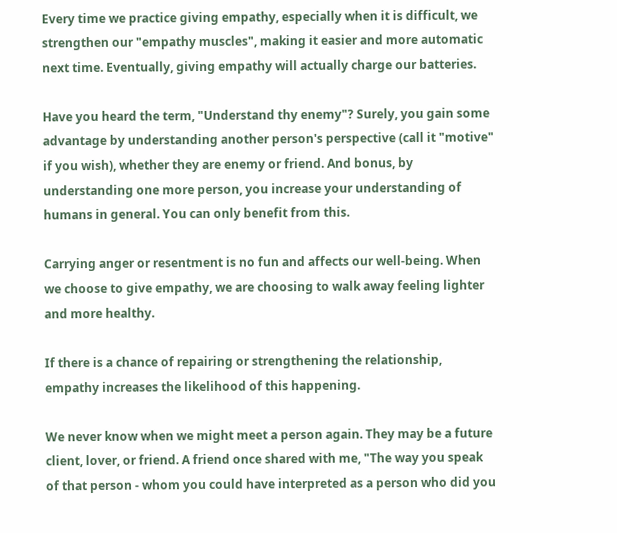Every time we practice giving empathy, especially when it is difficult, we strengthen our "empathy muscles", making it easier and more automatic next time. Eventually, giving empathy will actually charge our batteries.

Have you heard the term, "Understand thy enemy"? Surely, you gain some advantage by understanding another person's perspective (call it "motive" if you wish), whether they are enemy or friend. And bonus, by understanding one more person, you increase your understanding of humans in general. You can only benefit from this.

Carrying anger or resentment is no fun and affects our well-being. When we choose to give empathy, we are choosing to walk away feeling lighter and more healthy.

If there is a chance of repairing or strengthening the relationship, empathy increases the likelihood of this happening.

We never know when we might meet a person again. They may be a future client, lover, or friend. A friend once shared with me, "The way you speak of that person - whom you could have interpreted as a person who did you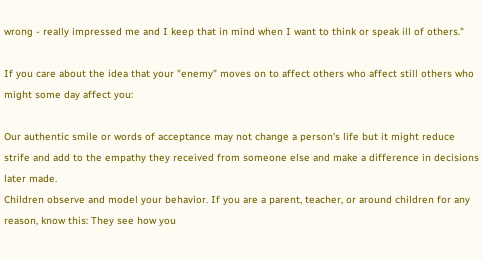wrong - really impressed me and I keep that in mind when I want to think or speak ill of others."

If you care about the idea that your "enemy" moves on to affect others who affect still others who might some day affect you:

Our authentic smile or words of acceptance may not change a person's life but it might reduce strife and add to the empathy they received from someone else and make a difference in decisions later made.
Children observe and model your behavior. If you are a parent, teacher, or around children for any reason, know this: They see how you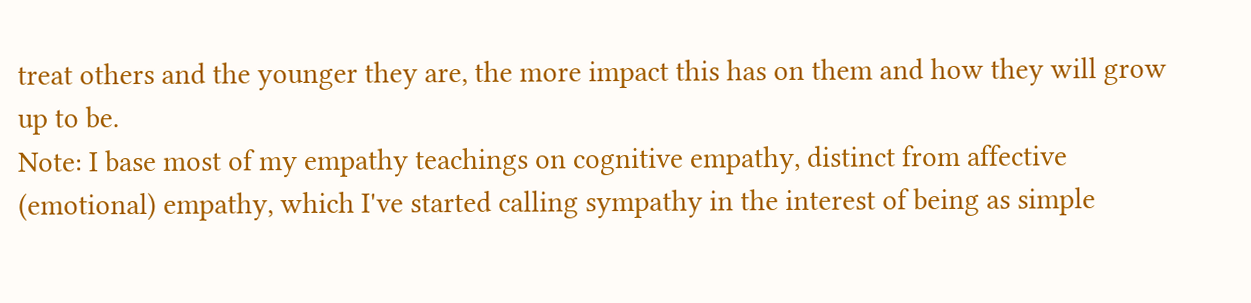treat others and the younger they are, the more impact this has on them and how they will grow up to be.
Note: I base most of my empathy teachings on cognitive empathy, distinct from affective (emotional) empathy, which I've started calling sympathy in the interest of being as simple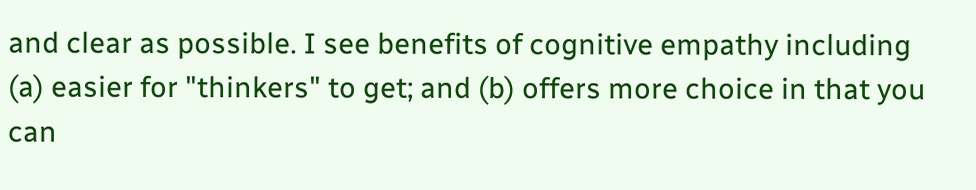and clear as possible. I see benefits of cognitive empathy including (a) easier for "thinkers" to get; and (b) offers more choice in that you can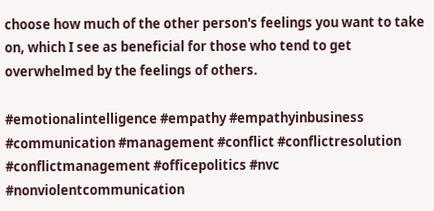choose how much of the other person's feelings you want to take on, which I see as beneficial for those who tend to get overwhelmed by the feelings of others.

#emotionalintelligence #empathy #empathyinbusiness #communication #management #conflict #conflictresolution #conflictmanagement #officepolitics #nvc #nonviolentcommunication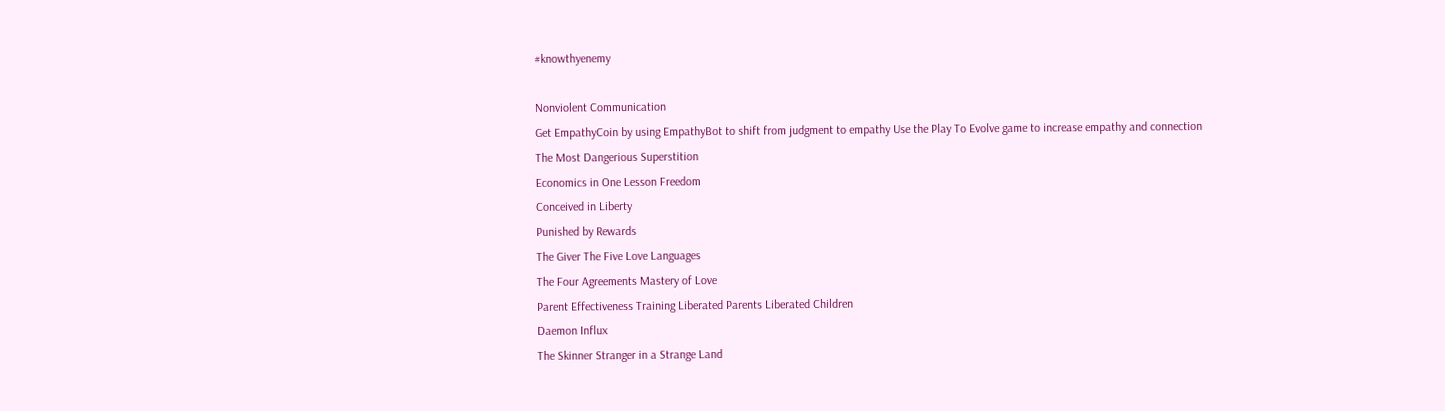#knowthyenemy

Nonviolent Communication
Get EmpathyCoin by using EmpathyBot to shift from judgment to empathy Use the Play To Evolve game to increase empathy and connection
The Most Dangerious Superstition
Economics in One Lesson Freedom
Conceived in Liberty
Punished by Rewards
The Giver The Five Love Languages
The Four Agreements Mastery of Love
Parent Effectiveness Training Liberated Parents Liberated Children
Daemon Influx
The Skinner Stranger in a Strange Land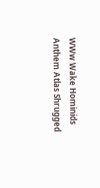WWw Wake Hominids
Anthem Atlas Shrugged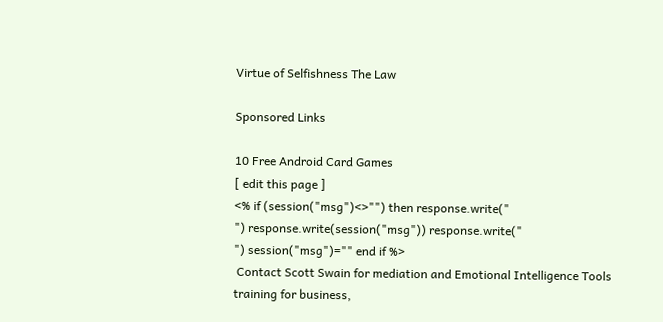Virtue of Selfishness The Law

Sponsored Links

10 Free Android Card Games
[ edit this page ]
<% if (session("msg")<>"") then response.write("
") response.write(session("msg")) response.write("
") session("msg")="" end if %>
 Contact Scott Swain for mediation and Emotional Intelligence Tools training for business,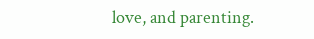love, and parenting.